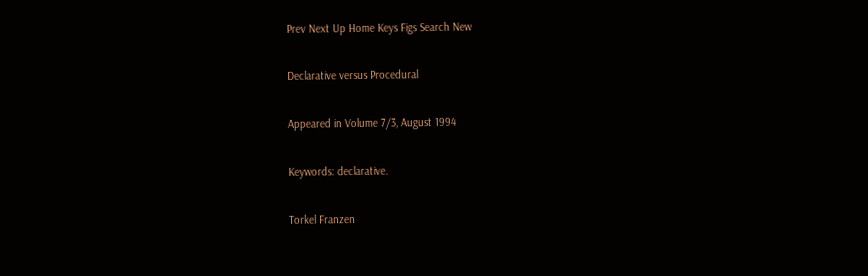Prev Next Up Home Keys Figs Search New

Declarative versus Procedural

Appeared in Volume 7/3, August 1994

Keywords: declarative.

Torkel Franzen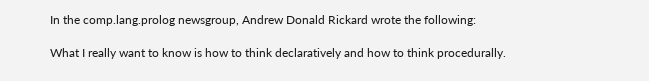In the comp.lang.prolog newsgroup, Andrew Donald Rickard wrote the following:

What I really want to know is how to think declaratively and how to think procedurally.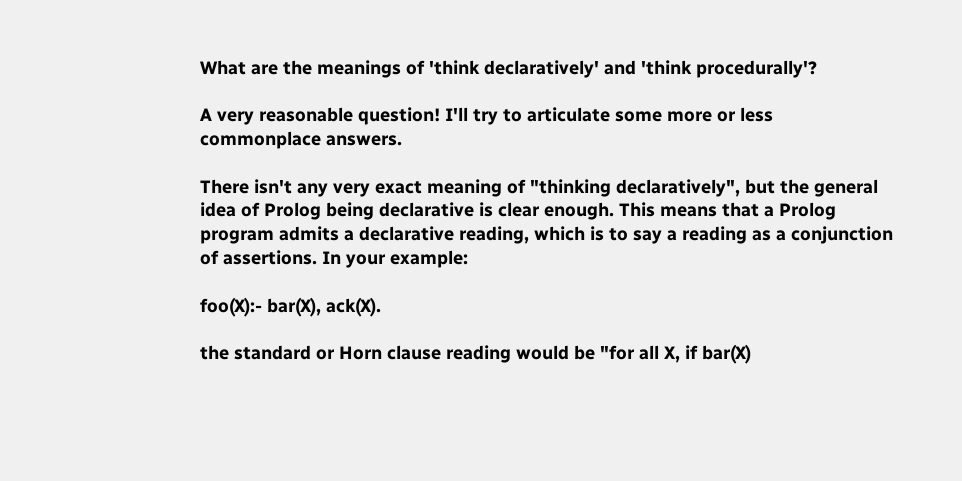What are the meanings of 'think declaratively' and 'think procedurally'?

A very reasonable question! I'll try to articulate some more or less commonplace answers.

There isn't any very exact meaning of "thinking declaratively", but the general idea of Prolog being declarative is clear enough. This means that a Prolog program admits a declarative reading, which is to say a reading as a conjunction of assertions. In your example:

foo(X):- bar(X), ack(X).

the standard or Horn clause reading would be "for all X, if bar(X)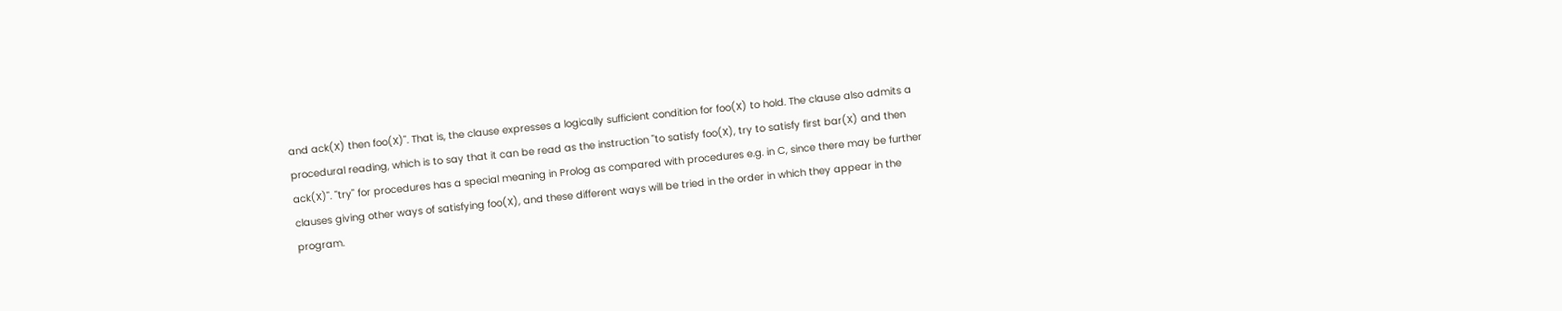and ack(X) then foo(X)". That is, the clause expresses a logically sufficient condition for foo(X) to hold. The clause also admits a procedural reading, which is to say that it can be read as the instruction "to satisfy foo(X), try to satisfy first bar(X) and then ack(X)". "try" for procedures has a special meaning in Prolog as compared with procedures e.g. in C, since there may be further clauses giving other ways of satisfying foo(X), and these different ways will be tried in the order in which they appear in the program.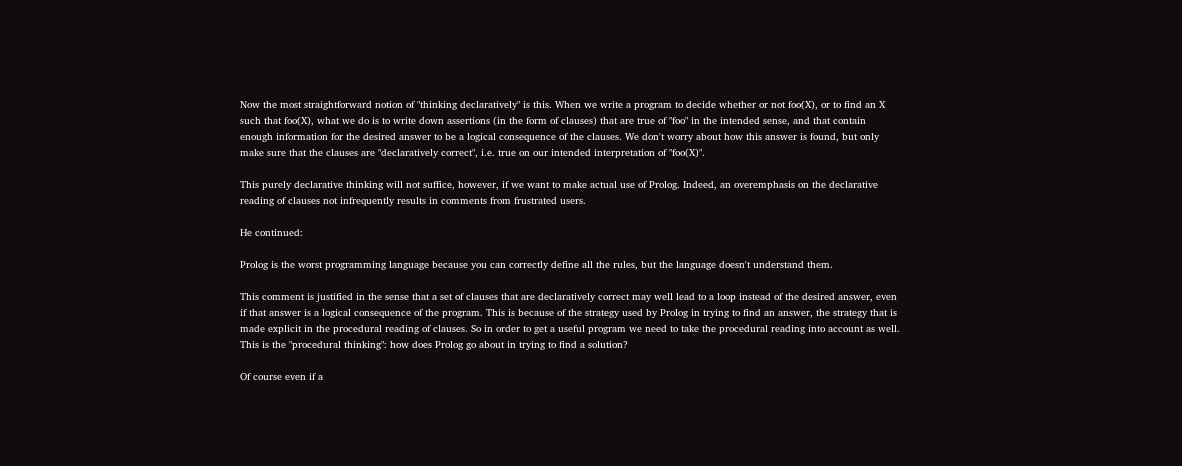Now the most straightforward notion of "thinking declaratively" is this. When we write a program to decide whether or not foo(X), or to find an X such that foo(X), what we do is to write down assertions (in the form of clauses) that are true of "foo" in the intended sense, and that contain enough information for the desired answer to be a logical consequence of the clauses. We don't worry about how this answer is found, but only make sure that the clauses are "declaratively correct", i.e. true on our intended interpretation of "foo(X)".

This purely declarative thinking will not suffice, however, if we want to make actual use of Prolog. Indeed, an overemphasis on the declarative reading of clauses not infrequently results in comments from frustrated users.

He continued:

Prolog is the worst programming language because you can correctly define all the rules, but the language doesn't understand them.

This comment is justified in the sense that a set of clauses that are declaratively correct may well lead to a loop instead of the desired answer, even if that answer is a logical consequence of the program. This is because of the strategy used by Prolog in trying to find an answer, the strategy that is made explicit in the procedural reading of clauses. So in order to get a useful program we need to take the procedural reading into account as well. This is the "procedural thinking": how does Prolog go about in trying to find a solution?

Of course even if a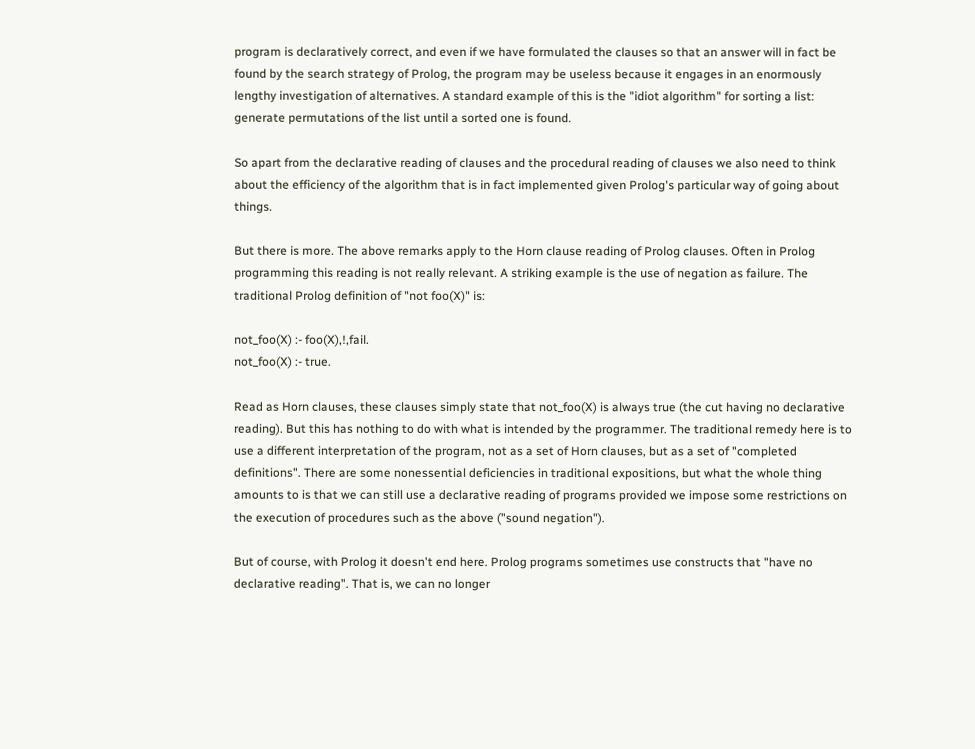program is declaratively correct, and even if we have formulated the clauses so that an answer will in fact be found by the search strategy of Prolog, the program may be useless because it engages in an enormously lengthy investigation of alternatives. A standard example of this is the "idiot algorithm" for sorting a list: generate permutations of the list until a sorted one is found.

So apart from the declarative reading of clauses and the procedural reading of clauses we also need to think about the efficiency of the algorithm that is in fact implemented given Prolog's particular way of going about things.

But there is more. The above remarks apply to the Horn clause reading of Prolog clauses. Often in Prolog programming this reading is not really relevant. A striking example is the use of negation as failure. The traditional Prolog definition of "not foo(X)" is:

not_foo(X) :- foo(X),!,fail.
not_foo(X) :- true.

Read as Horn clauses, these clauses simply state that not_foo(X) is always true (the cut having no declarative reading). But this has nothing to do with what is intended by the programmer. The traditional remedy here is to use a different interpretation of the program, not as a set of Horn clauses, but as a set of "completed definitions". There are some nonessential deficiencies in traditional expositions, but what the whole thing amounts to is that we can still use a declarative reading of programs provided we impose some restrictions on the execution of procedures such as the above ("sound negation").

But of course, with Prolog it doesn't end here. Prolog programs sometimes use constructs that "have no declarative reading". That is, we can no longer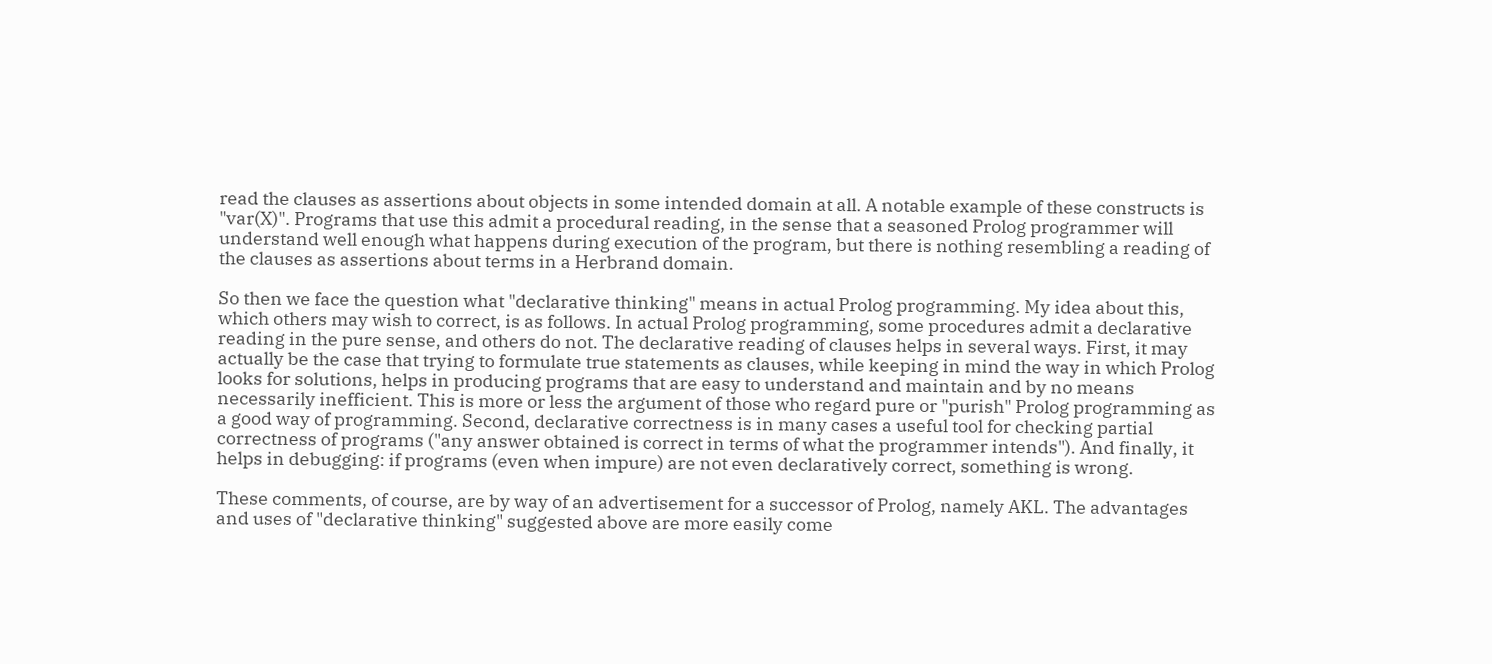read the clauses as assertions about objects in some intended domain at all. A notable example of these constructs is "var(X)". Programs that use this admit a procedural reading, in the sense that a seasoned Prolog programmer will understand well enough what happens during execution of the program, but there is nothing resembling a reading of the clauses as assertions about terms in a Herbrand domain.

So then we face the question what "declarative thinking" means in actual Prolog programming. My idea about this, which others may wish to correct, is as follows. In actual Prolog programming, some procedures admit a declarative reading in the pure sense, and others do not. The declarative reading of clauses helps in several ways. First, it may actually be the case that trying to formulate true statements as clauses, while keeping in mind the way in which Prolog looks for solutions, helps in producing programs that are easy to understand and maintain and by no means necessarily inefficient. This is more or less the argument of those who regard pure or "purish" Prolog programming as a good way of programming. Second, declarative correctness is in many cases a useful tool for checking partial correctness of programs ("any answer obtained is correct in terms of what the programmer intends"). And finally, it helps in debugging: if programs (even when impure) are not even declaratively correct, something is wrong.

These comments, of course, are by way of an advertisement for a successor of Prolog, namely AKL. The advantages and uses of "declarative thinking" suggested above are more easily come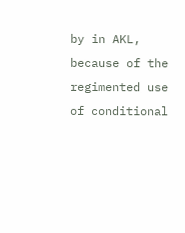by in AKL, because of the regimented use of conditional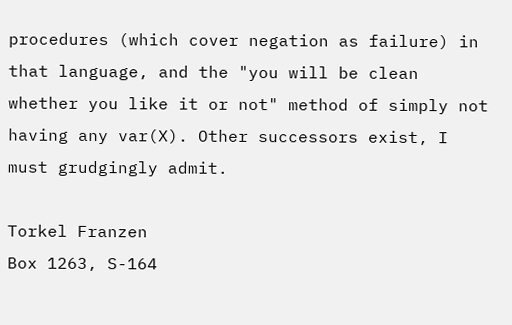procedures (which cover negation as failure) in that language, and the "you will be clean whether you like it or not" method of simply not having any var(X). Other successors exist, I must grudgingly admit.

Torkel Franzen
Box 1263, S-164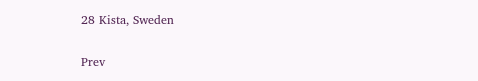28 Kista, Sweden

Prev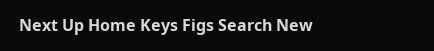Next Up Home Keys Figs Search New